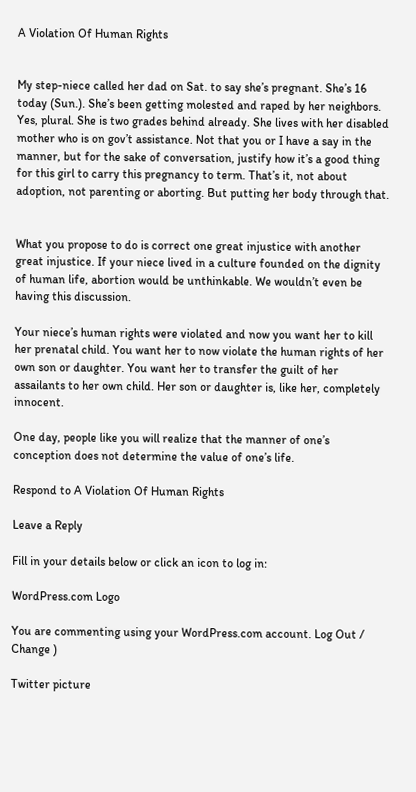A Violation Of Human Rights


My step-niece called her dad on Sat. to say she’s pregnant. She’s 16 today (Sun.). She’s been getting molested and raped by her neighbors. Yes, plural. She is two grades behind already. She lives with her disabled mother who is on gov’t assistance. Not that you or I have a say in the manner, but for the sake of conversation, justify how it’s a good thing for this girl to carry this pregnancy to term. That’s it, not about adoption, not parenting or aborting. But putting her body through that.


What you propose to do is correct one great injustice with another great injustice. If your niece lived in a culture founded on the dignity of human life, abortion would be unthinkable. We wouldn’t even be having this discussion.

Your niece’s human rights were violated and now you want her to kill her prenatal child. You want her to now violate the human rights of her own son or daughter. You want her to transfer the guilt of her assailants to her own child. Her son or daughter is, like her, completely innocent.

One day, people like you will realize that the manner of one’s conception does not determine the value of one’s life.

Respond to A Violation Of Human Rights

Leave a Reply

Fill in your details below or click an icon to log in:

WordPress.com Logo

You are commenting using your WordPress.com account. Log Out / Change )

Twitter picture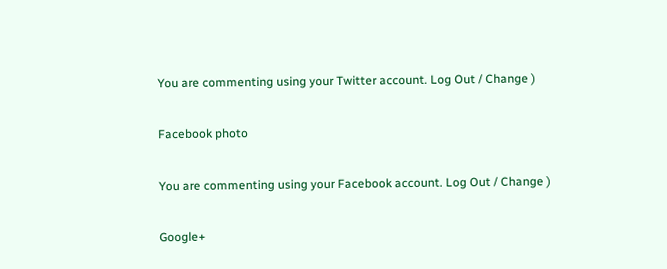You are commenting using your Twitter account. Log Out / Change )

Facebook photo

You are commenting using your Facebook account. Log Out / Change )

Google+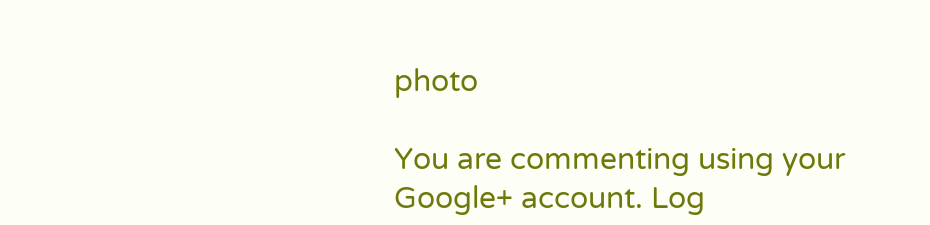photo

You are commenting using your Google+ account. Log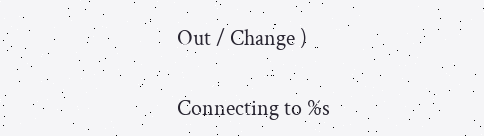Out / Change )

Connecting to %s